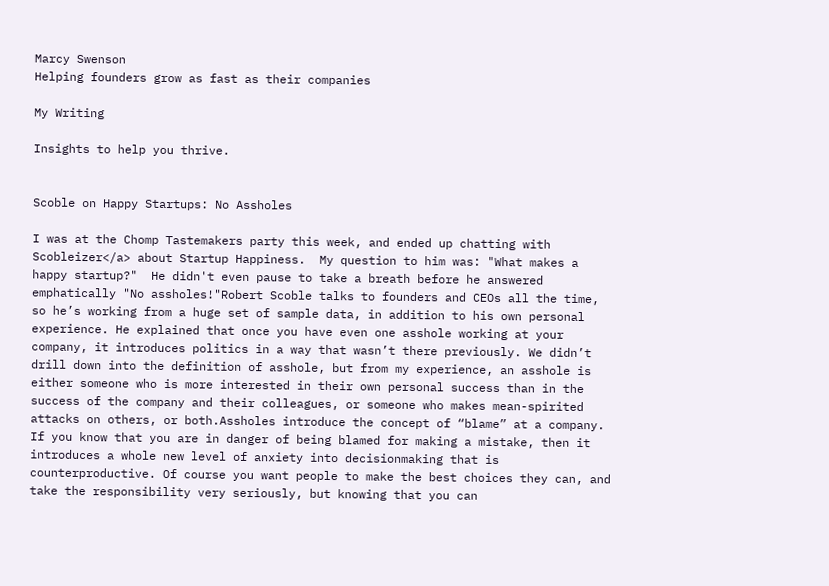Marcy Swenson
Helping founders grow as fast as their companies

My Writing

Insights to help you thrive.


Scoble on Happy Startups: No Assholes

I was at the Chomp Tastemakers party this week, and ended up chatting with Scobleizer</a> about Startup Happiness.  My question to him was: "What makes a happy startup?"  He didn't even pause to take a breath before he answered emphatically "No assholes!"Robert Scoble talks to founders and CEOs all the time, so he’s working from a huge set of sample data, in addition to his own personal experience. He explained that once you have even one asshole working at your company, it introduces politics in a way that wasn’t there previously. We didn’t drill down into the definition of asshole, but from my experience, an asshole is either someone who is more interested in their own personal success than in the success of the company and their colleagues, or someone who makes mean-spirited attacks on others, or both.Assholes introduce the concept of “blame” at a company. If you know that you are in danger of being blamed for making a mistake, then it introduces a whole new level of anxiety into decisionmaking that is counterproductive. Of course you want people to make the best choices they can, and take the responsibility very seriously, but knowing that you can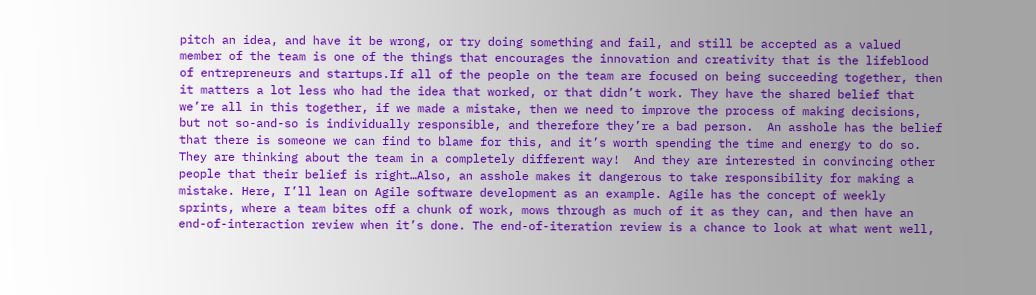pitch an idea, and have it be wrong, or try doing something and fail, and still be accepted as a valued member of the team is one of the things that encourages the innovation and creativity that is the lifeblood of entrepreneurs and startups.If all of the people on the team are focused on being succeeding together, then it matters a lot less who had the idea that worked, or that didn’t work. They have the shared belief that we’re all in this together, if we made a mistake, then we need to improve the process of making decisions, but not so-and-so is individually responsible, and therefore they’re a bad person.  An asshole has the belief that there is someone we can find to blame for this, and it’s worth spending the time and energy to do so. They are thinking about the team in a completely different way!  And they are interested in convincing other people that their belief is right…Also, an asshole makes it dangerous to take responsibility for making a mistake. Here, I’ll lean on Agile software development as an example. Agile has the concept of weekly sprints, where a team bites off a chunk of work, mows through as much of it as they can, and then have an end-of-interaction review when it’s done. The end-of-iteration review is a chance to look at what went well,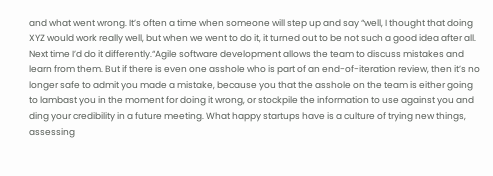and what went wrong. It’s often a time when someone will step up and say “well, I thought that doing XYZ would work really well, but when we went to do it, it turned out to be not such a good idea after all. Next time I’d do it differently.“Agile software development allows the team to discuss mistakes and learn from them. But if there is even one asshole who is part of an end-of-iteration review, then it’s no longer safe to admit you made a mistake, because you that the asshole on the team is either going to lambast you in the moment for doing it wrong, or stockpile the information to use against you and ding your credibility in a future meeting. What happy startups have is a culture of trying new things, assessing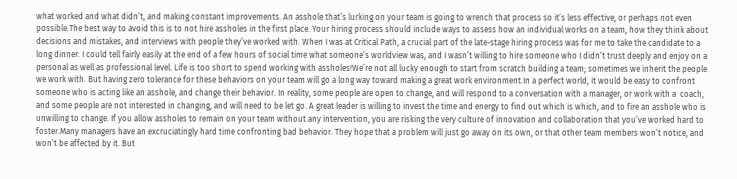what worked and what didn’t, and making constant improvements. An asshole that’s lurking on your team is going to wrench that process so it’s less effective, or perhaps not even possible.The best way to avoid this is to not hire assholes in the first place. Your hiring process should include ways to assess how an individual works on a team, how they think about decisions and mistakes, and interviews with people they’ve worked with. When I was at Critical Path, a crucial part of the late-stage hiring process was for me to take the candidate to a long dinner. I could tell fairly easily at the end of a few hours of social time what someone’s worldview was, and I wasn’t willing to hire someone who I didn’t trust deeply and enjoy on a personal as well as professional level. Life is too short to spend working with assholes!We’re not all lucky enough to start from scratch building a team; sometimes we inherit the people we work with. But having zero tolerance for these behaviors on your team will go a long way toward making a great work environment.In a perfect world, it would be easy to confront someone who is acting like an asshole, and change their behavior. In reality, some people are open to change, and will respond to a conversation with a manager, or work with a  coach, and some people are not interested in changing, and will need to be let go. A great leader is willing to invest the time and energy to find out which is which, and to fire an asshole who is unwilling to change. If you allow assholes to remain on your team without any intervention, you are risking the very culture of innovation and collaboration that you’ve worked hard to foster.Many managers have an excruciatingly hard time confronting bad behavior. They hope that a problem will just go away on its own, or that other team members won’t notice, and won’t be affected by it. But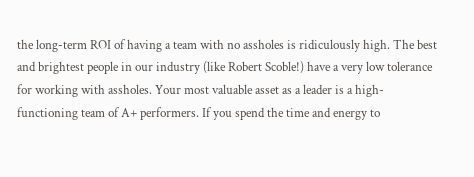the long-term ROI of having a team with no assholes is ridiculously high. The best and brightest people in our industry (like Robert Scoble!) have a very low tolerance for working with assholes. Your most valuable asset as a leader is a high-functioning team of A+ performers. If you spend the time and energy to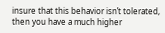insure that this behavior isn’t tolerated, then you have a much higher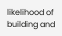likelihood of building and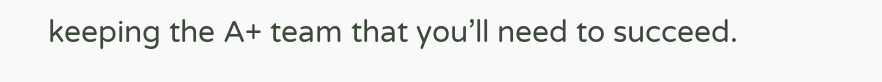keeping the A+ team that you’ll need to succeed.